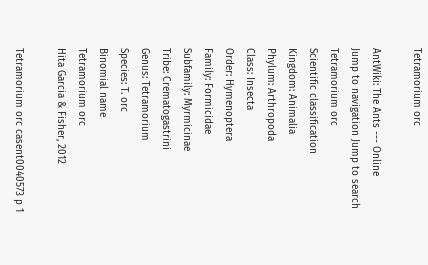Tetramorium orc

AntWiki: The Ants --- Online
Jump to navigation Jump to search
Tetramorium orc
Scientific classification
Kingdom: Animalia
Phylum: Arthropoda
Class: Insecta
Order: Hymenoptera
Family: Formicidae
Subfamily: Myrmicinae
Tribe: Crematogastrini
Genus: Tetramorium
Species: T. orc
Binomial name
Tetramorium orc
Hita Garcia & Fisher, 2012

Tetramorium orc casent0040573 p 1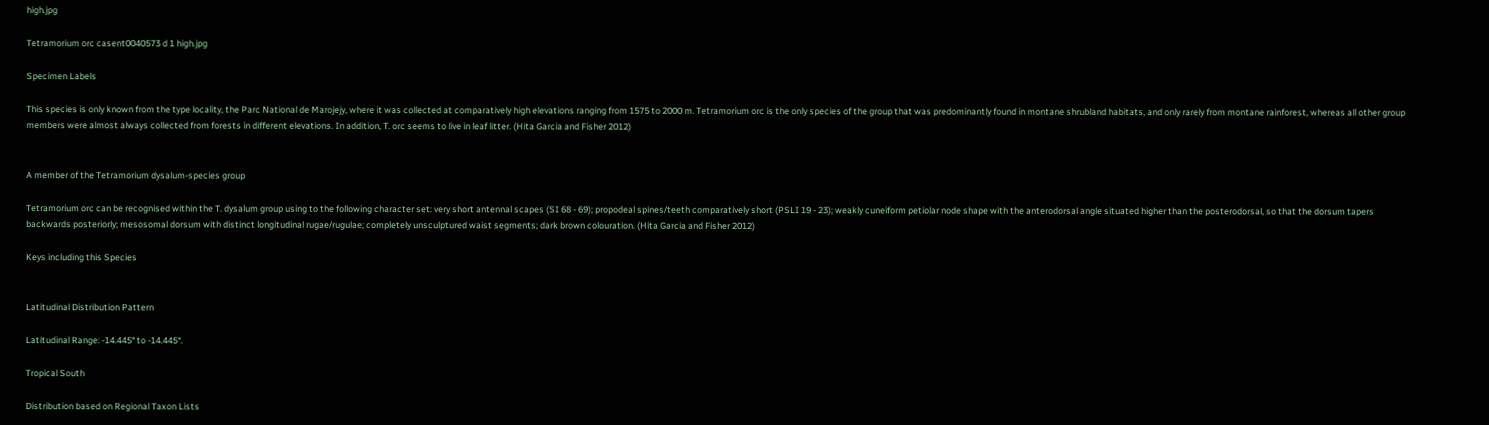high.jpg

Tetramorium orc casent0040573 d 1 high.jpg

Specimen Labels

This species is only known from the type locality, the Parc National de Marojejy, where it was collected at comparatively high elevations ranging from 1575 to 2000 m. Tetramorium orc is the only species of the group that was predominantly found in montane shrubland habitats, and only rarely from montane rainforest, whereas all other group members were almost always collected from forests in different elevations. In addition, T. orc seems to live in leaf litter. (Hita Garcia and Fisher 2012)


A member of the Tetramorium dysalum-species group

Tetramorium orc can be recognised within the T. dysalum group using to the following character set: very short antennal scapes (SI 68 - 69); propodeal spines/teeth comparatively short (PSLI 19 - 23); weakly cuneiform petiolar node shape with the anterodorsal angle situated higher than the posterodorsal, so that the dorsum tapers backwards posteriorly; mesosomal dorsum with distinct longitudinal rugae/rugulae; completely unsculptured waist segments; dark brown colouration. (Hita Garcia and Fisher 2012)

Keys including this Species


Latitudinal Distribution Pattern

Latitudinal Range: -14.445° to -14.445°.

Tropical South

Distribution based on Regional Taxon Lists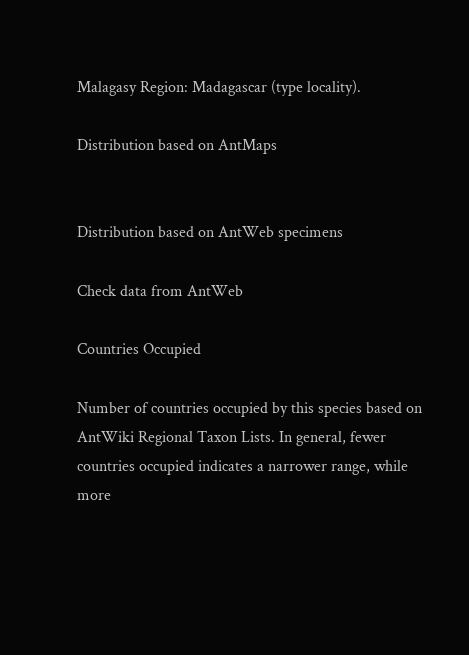Malagasy Region: Madagascar (type locality).

Distribution based on AntMaps


Distribution based on AntWeb specimens

Check data from AntWeb

Countries Occupied

Number of countries occupied by this species based on AntWiki Regional Taxon Lists. In general, fewer countries occupied indicates a narrower range, while more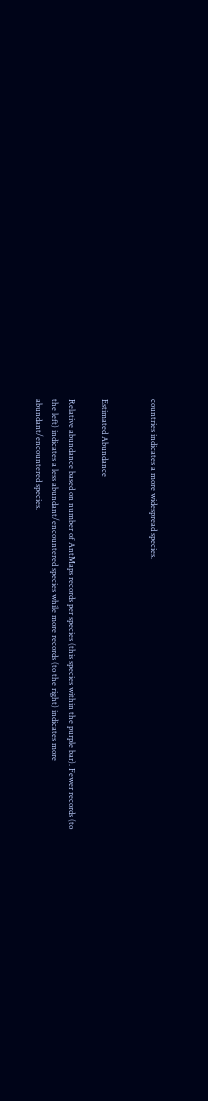countries indicates a more widespread species.


Estimated Abundance

Relative abundance based on number of AntMaps records per species (this species within the purple bar). Fewer records (to the left) indicates a less abundant/encountered species while more records (to the right) indicates more abundant/encountered species.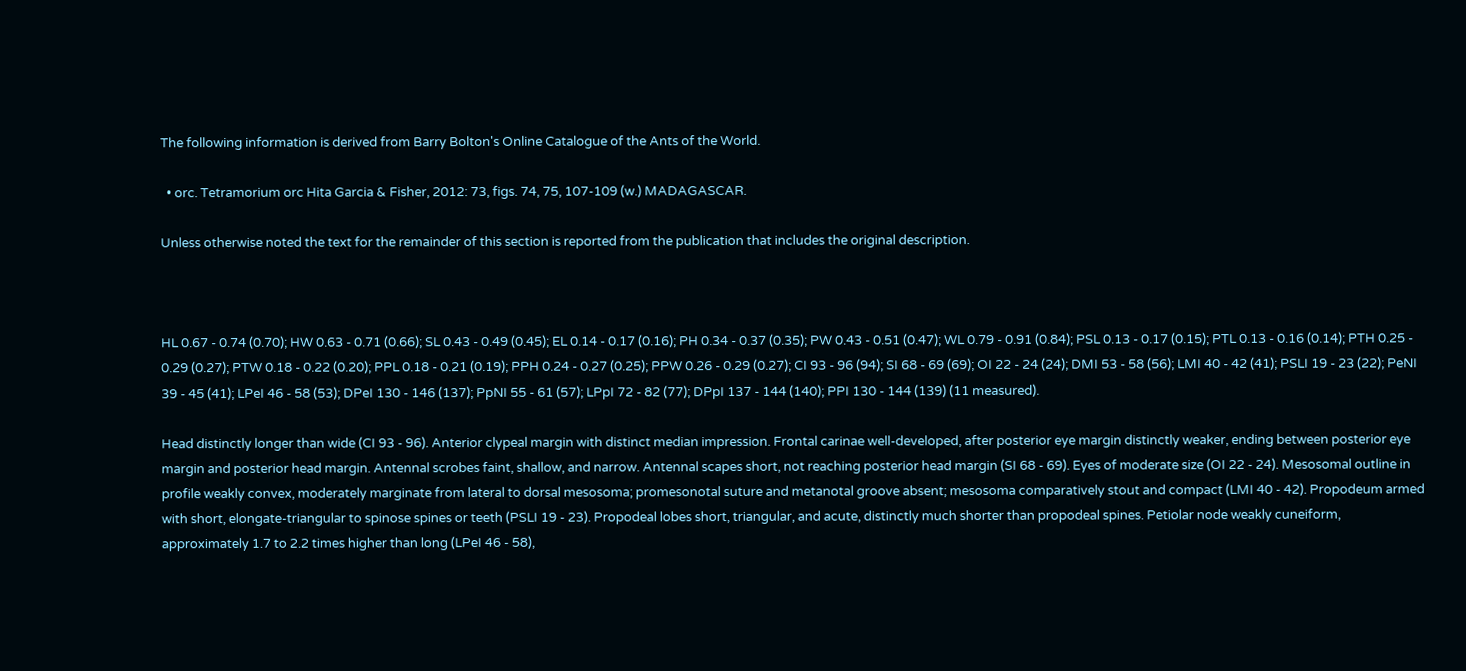The following information is derived from Barry Bolton's Online Catalogue of the Ants of the World.

  • orc. Tetramorium orc Hita Garcia & Fisher, 2012: 73, figs. 74, 75, 107-109 (w.) MADAGASCAR.

Unless otherwise noted the text for the remainder of this section is reported from the publication that includes the original description.



HL 0.67 - 0.74 (0.70); HW 0.63 - 0.71 (0.66); SL 0.43 - 0.49 (0.45); EL 0.14 - 0.17 (0.16); PH 0.34 - 0.37 (0.35); PW 0.43 - 0.51 (0.47); WL 0.79 - 0.91 (0.84); PSL 0.13 - 0.17 (0.15); PTL 0.13 - 0.16 (0.14); PTH 0.25 - 0.29 (0.27); PTW 0.18 - 0.22 (0.20); PPL 0.18 - 0.21 (0.19); PPH 0.24 - 0.27 (0.25); PPW 0.26 - 0.29 (0.27); CI 93 - 96 (94); SI 68 - 69 (69); OI 22 - 24 (24); DMI 53 - 58 (56); LMI 40 - 42 (41); PSLI 19 - 23 (22); PeNI 39 - 45 (41); LPeI 46 - 58 (53); DPeI 130 - 146 (137); PpNI 55 - 61 (57); LPpI 72 - 82 (77); DPpI 137 - 144 (140); PPI 130 - 144 (139) (11 measured).

Head distinctly longer than wide (CI 93 - 96). Anterior clypeal margin with distinct median impression. Frontal carinae well-developed, after posterior eye margin distinctly weaker, ending between posterior eye margin and posterior head margin. Antennal scrobes faint, shallow, and narrow. Antennal scapes short, not reaching posterior head margin (SI 68 - 69). Eyes of moderate size (OI 22 - 24). Mesosomal outline in profile weakly convex, moderately marginate from lateral to dorsal mesosoma; promesonotal suture and metanotal groove absent; mesosoma comparatively stout and compact (LMI 40 - 42). Propodeum armed with short, elongate-triangular to spinose spines or teeth (PSLI 19 - 23). Propodeal lobes short, triangular, and acute, distinctly much shorter than propodeal spines. Petiolar node weakly cuneiform, approximately 1.7 to 2.2 times higher than long (LPeI 46 - 58),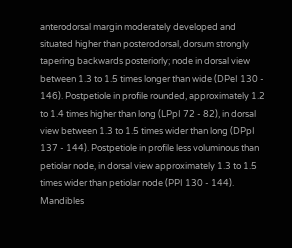anterodorsal margin moderately developed and situated higher than posterodorsal, dorsum strongly tapering backwards posteriorly; node in dorsal view between 1.3 to 1.5 times longer than wide (DPeI 130 - 146). Postpetiole in profile rounded, approximately 1.2 to 1.4 times higher than long (LPpI 72 - 82), in dorsal view between 1.3 to 1.5 times wider than long (DPpI 137 - 144). Postpetiole in profile less voluminous than petiolar node, in dorsal view approximately 1.3 to 1.5 times wider than petiolar node (PPI 130 - 144). Mandibles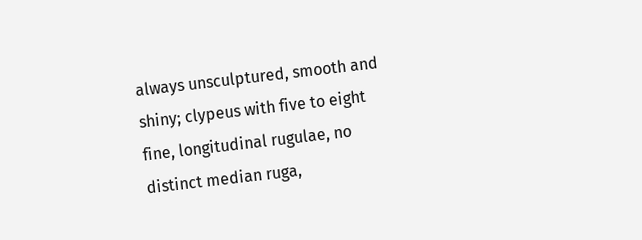always unsculptured, smooth and shiny; clypeus with five to eight fine, longitudinal rugulae, no distinct median ruga,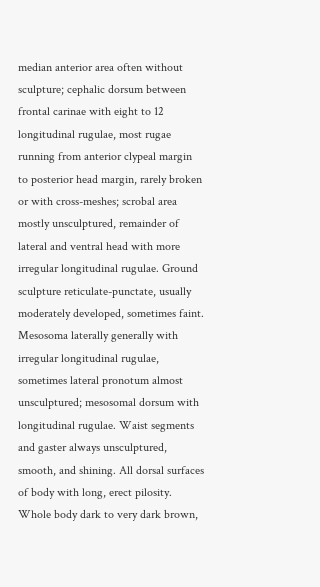median anterior area often without sculpture; cephalic dorsum between frontal carinae with eight to 12 longitudinal rugulae, most rugae running from anterior clypeal margin to posterior head margin, rarely broken or with cross-meshes; scrobal area mostly unsculptured, remainder of lateral and ventral head with more irregular longitudinal rugulae. Ground sculpture reticulate-punctate, usually moderately developed, sometimes faint. Mesosoma laterally generally with irregular longitudinal rugulae, sometimes lateral pronotum almost unsculptured; mesosomal dorsum with longitudinal rugulae. Waist segments and gaster always unsculptured, smooth, and shining. All dorsal surfaces of body with long, erect pilosity. Whole body dark to very dark brown,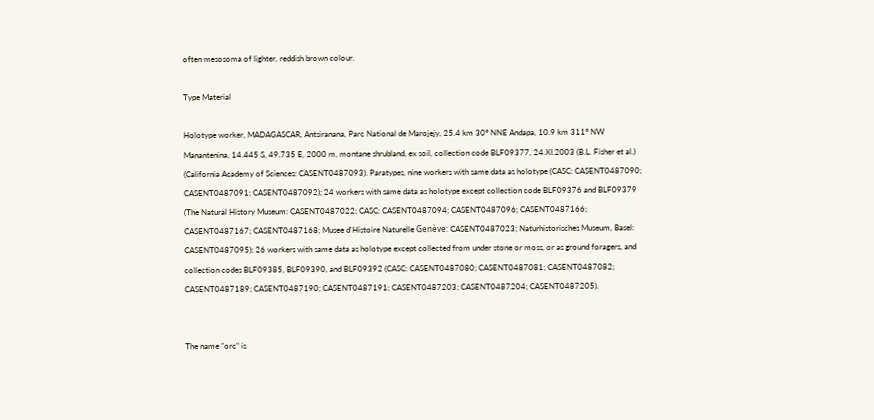often mesosoma of lighter, reddish brown colour.

Type Material

Holotype worker, MADAGASCAR, Antsiranana, Parc National de Marojejy, 25.4 km 30° NNE Andapa, 10.9 km 311° NW Manantenina, 14.445 S, 49.735 E, 2000 m, montane shrubland, ex soil, collection code BLF09377, 24.XI.2003 (B.L. Fisher et al.) (California Academy of Sciences: CASENT0487093). Paratypes, nine workers with same data as holotype (CASC: CASENT0487090; CASENT0487091; CASENT0487092); 24 workers with same data as holotype except collection code BLF09376 and BLF09379 (The Natural History Museum: CASENT0487022; CASC: CASENT0487094; CASENT0487096; CASENT0487166; CASENT0487167; CASENT0487168; Musee d'Histoire Naturelle Genève: CASENT0487023; Naturhistorisches Museum, Basel: CASENT0487095); 26 workers with same data as holotype except collected from under stone or moss, or as ground foragers, and collection codes BLF09385, BLF09390, and BLF09392 (CASC: CASENT0487080; CASENT0487081; CASENT0487082; CASENT0487189; CASENT0487190; CASENT0487191; CASENT0487203; CASENT0487204; CASENT0487205).


The name "orc" is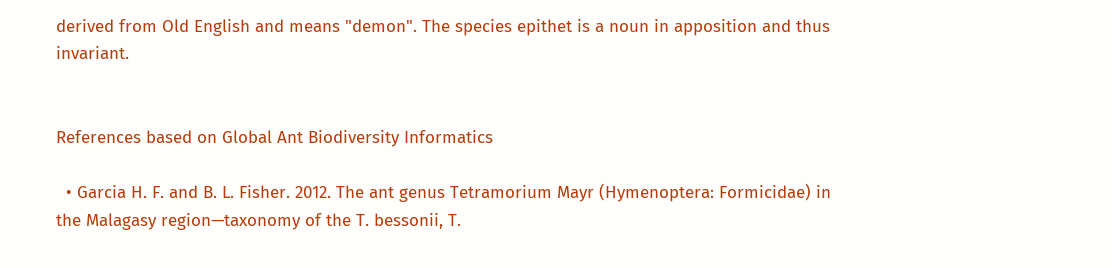derived from Old English and means "demon". The species epithet is a noun in apposition and thus invariant.


References based on Global Ant Biodiversity Informatics

  • Garcia H. F. and B. L. Fisher. 2012. The ant genus Tetramorium Mayr (Hymenoptera: Formicidae) in the Malagasy region—taxonomy of the T. bessonii, T.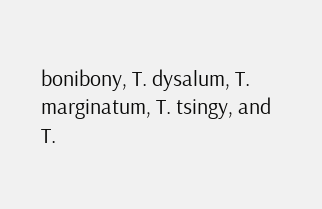bonibony, T. dysalum, T. marginatum, T. tsingy, and T.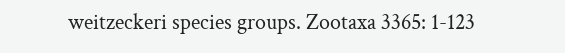weitzeckeri species groups. Zootaxa 3365: 1-123